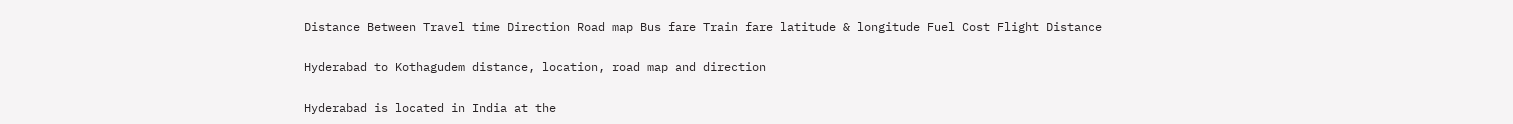Distance Between Travel time Direction Road map Bus fare Train fare latitude & longitude Fuel Cost Flight Distance

Hyderabad to Kothagudem distance, location, road map and direction

Hyderabad is located in India at the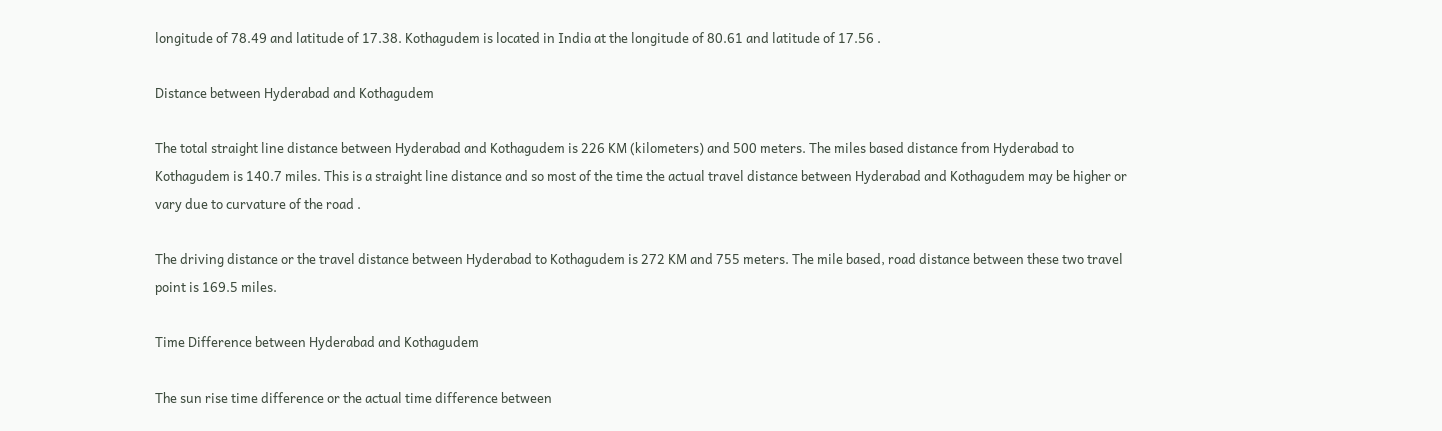longitude of 78.49 and latitude of 17.38. Kothagudem is located in India at the longitude of 80.61 and latitude of 17.56 .

Distance between Hyderabad and Kothagudem

The total straight line distance between Hyderabad and Kothagudem is 226 KM (kilometers) and 500 meters. The miles based distance from Hyderabad to Kothagudem is 140.7 miles. This is a straight line distance and so most of the time the actual travel distance between Hyderabad and Kothagudem may be higher or vary due to curvature of the road .

The driving distance or the travel distance between Hyderabad to Kothagudem is 272 KM and 755 meters. The mile based, road distance between these two travel point is 169.5 miles.

Time Difference between Hyderabad and Kothagudem

The sun rise time difference or the actual time difference between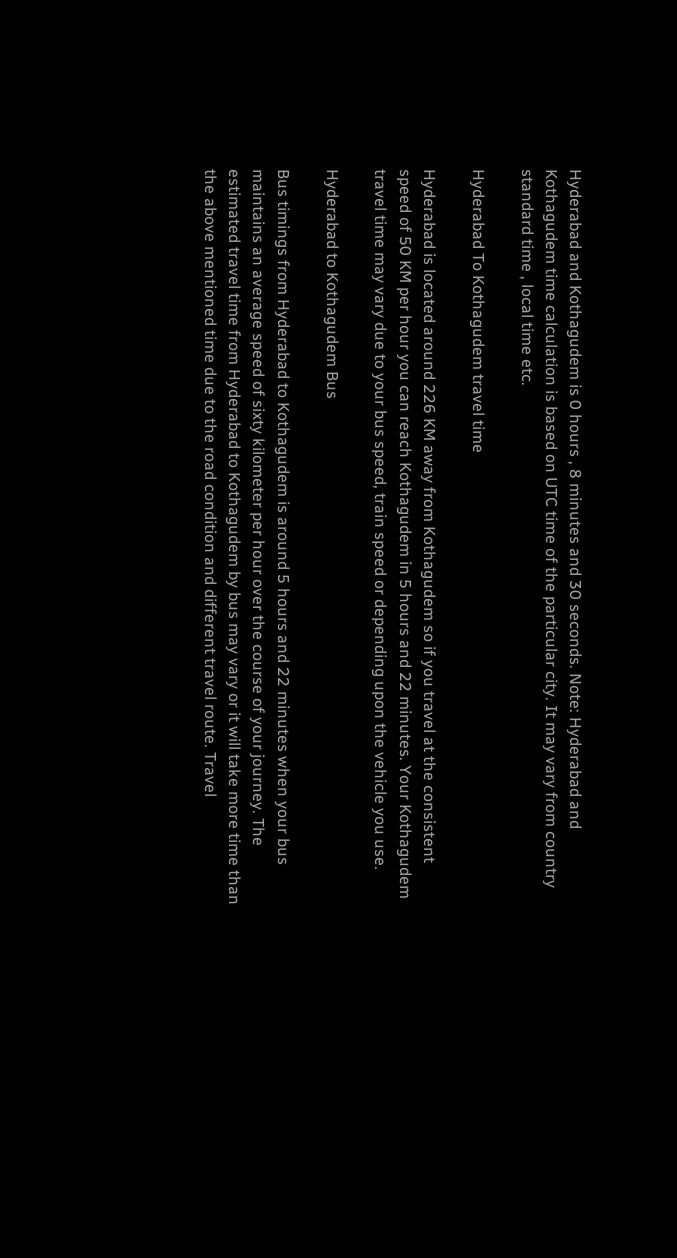Hyderabad and Kothagudem is 0 hours , 8 minutes and 30 seconds. Note: Hyderabad and Kothagudem time calculation is based on UTC time of the particular city. It may vary from country standard time , local time etc.

Hyderabad To Kothagudem travel time

Hyderabad is located around 226 KM away from Kothagudem so if you travel at the consistent speed of 50 KM per hour you can reach Kothagudem in 5 hours and 22 minutes. Your Kothagudem travel time may vary due to your bus speed, train speed or depending upon the vehicle you use.

Hyderabad to Kothagudem Bus

Bus timings from Hyderabad to Kothagudem is around 5 hours and 22 minutes when your bus maintains an average speed of sixty kilometer per hour over the course of your journey. The estimated travel time from Hyderabad to Kothagudem by bus may vary or it will take more time than the above mentioned time due to the road condition and different travel route. Travel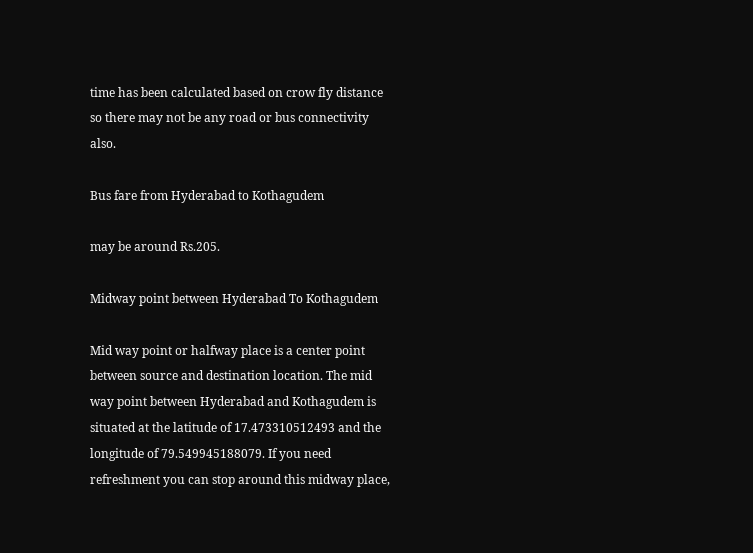time has been calculated based on crow fly distance so there may not be any road or bus connectivity also.

Bus fare from Hyderabad to Kothagudem

may be around Rs.205.

Midway point between Hyderabad To Kothagudem

Mid way point or halfway place is a center point between source and destination location. The mid way point between Hyderabad and Kothagudem is situated at the latitude of 17.473310512493 and the longitude of 79.549945188079. If you need refreshment you can stop around this midway place,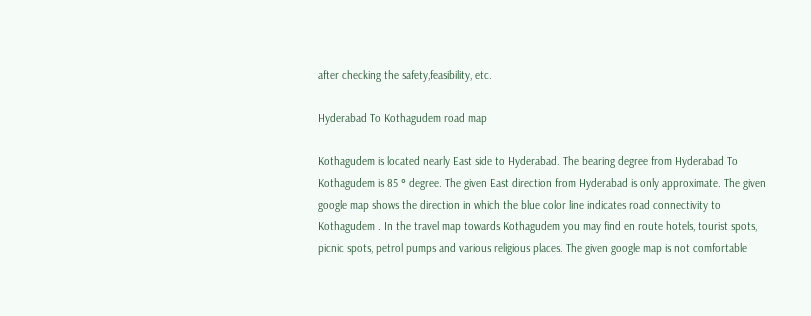after checking the safety,feasibility, etc.

Hyderabad To Kothagudem road map

Kothagudem is located nearly East side to Hyderabad. The bearing degree from Hyderabad To Kothagudem is 85 ° degree. The given East direction from Hyderabad is only approximate. The given google map shows the direction in which the blue color line indicates road connectivity to Kothagudem . In the travel map towards Kothagudem you may find en route hotels, tourist spots, picnic spots, petrol pumps and various religious places. The given google map is not comfortable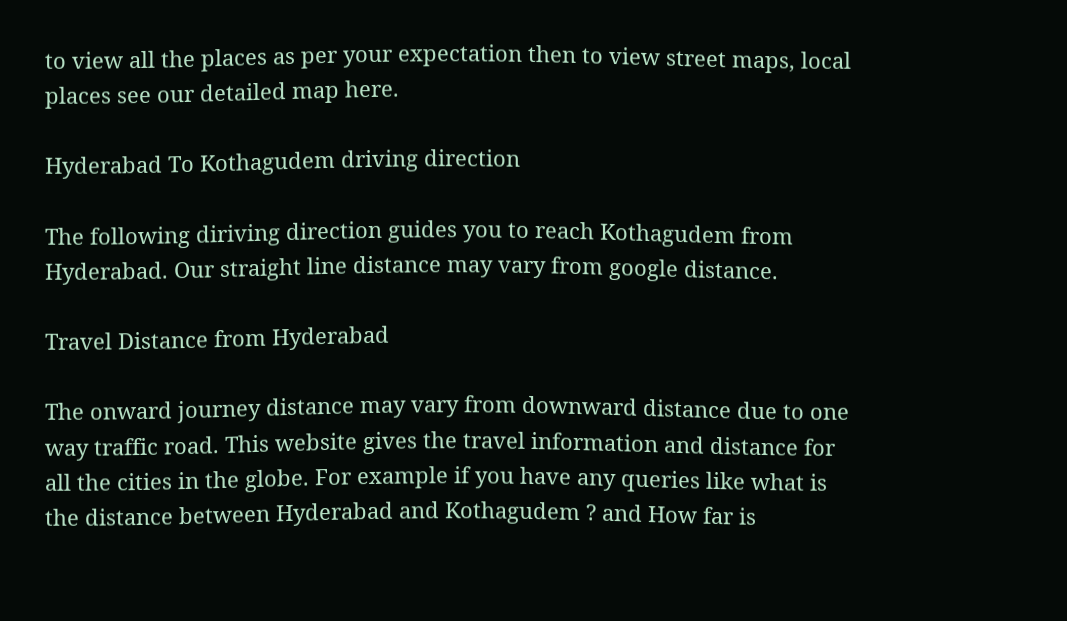to view all the places as per your expectation then to view street maps, local places see our detailed map here.

Hyderabad To Kothagudem driving direction

The following diriving direction guides you to reach Kothagudem from Hyderabad. Our straight line distance may vary from google distance.

Travel Distance from Hyderabad

The onward journey distance may vary from downward distance due to one way traffic road. This website gives the travel information and distance for all the cities in the globe. For example if you have any queries like what is the distance between Hyderabad and Kothagudem ? and How far is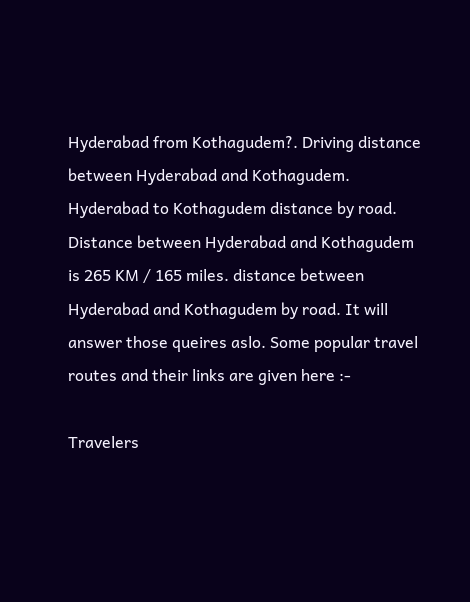Hyderabad from Kothagudem?. Driving distance between Hyderabad and Kothagudem. Hyderabad to Kothagudem distance by road. Distance between Hyderabad and Kothagudem is 265 KM / 165 miles. distance between Hyderabad and Kothagudem by road. It will answer those queires aslo. Some popular travel routes and their links are given here :-

Travelers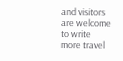and visitors are welcome to write more travel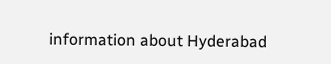information about Hyderabad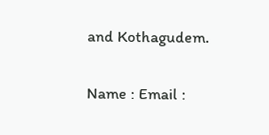and Kothagudem.

Name : Email :